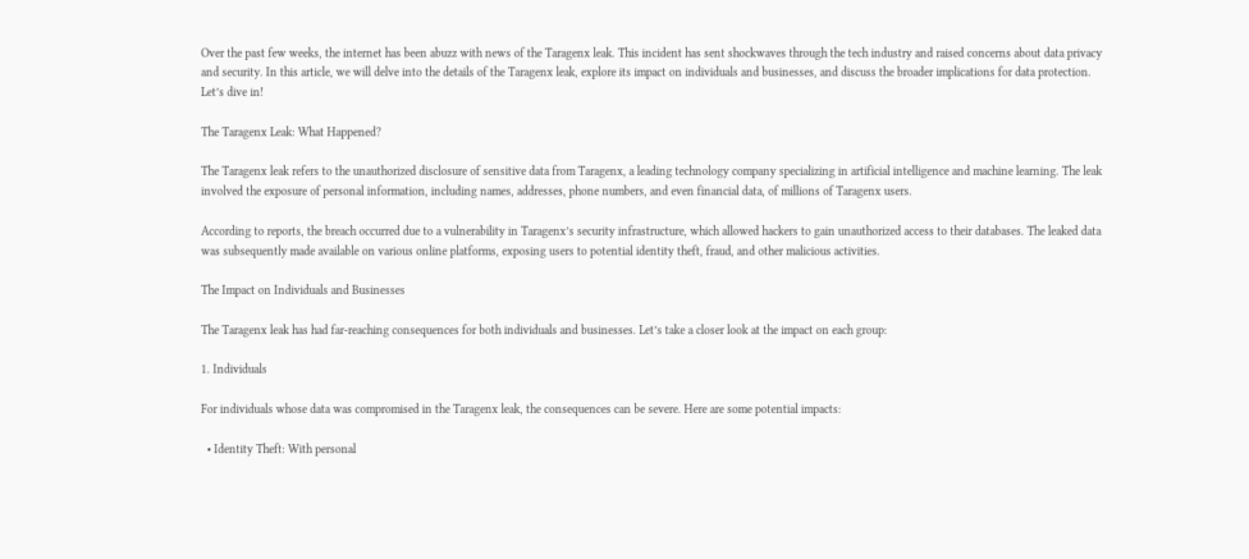Over the past few weeks, the internet has been abuzz with news of the Taragenx leak. This incident has sent shockwaves through the tech industry and raised concerns about data privacy and security. In this article, we will delve into the details of the Taragenx leak, explore its impact on individuals and businesses, and discuss the broader implications for data protection. Let’s dive in!

The Taragenx Leak: What Happened?

The Taragenx leak refers to the unauthorized disclosure of sensitive data from Taragenx, a leading technology company specializing in artificial intelligence and machine learning. The leak involved the exposure of personal information, including names, addresses, phone numbers, and even financial data, of millions of Taragenx users.

According to reports, the breach occurred due to a vulnerability in Taragenx’s security infrastructure, which allowed hackers to gain unauthorized access to their databases. The leaked data was subsequently made available on various online platforms, exposing users to potential identity theft, fraud, and other malicious activities.

The Impact on Individuals and Businesses

The Taragenx leak has had far-reaching consequences for both individuals and businesses. Let’s take a closer look at the impact on each group:

1. Individuals

For individuals whose data was compromised in the Taragenx leak, the consequences can be severe. Here are some potential impacts:

  • Identity Theft: With personal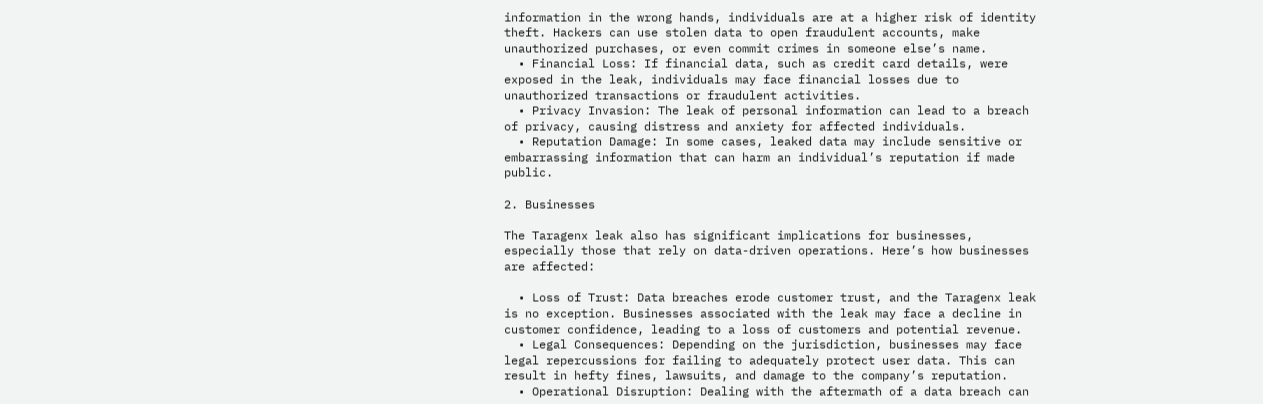information in the wrong hands, individuals are at a higher risk of identity theft. Hackers can use stolen data to open fraudulent accounts, make unauthorized purchases, or even commit crimes in someone else’s name.
  • Financial Loss: If financial data, such as credit card details, were exposed in the leak, individuals may face financial losses due to unauthorized transactions or fraudulent activities.
  • Privacy Invasion: The leak of personal information can lead to a breach of privacy, causing distress and anxiety for affected individuals.
  • Reputation Damage: In some cases, leaked data may include sensitive or embarrassing information that can harm an individual’s reputation if made public.

2. Businesses

The Taragenx leak also has significant implications for businesses, especially those that rely on data-driven operations. Here’s how businesses are affected:

  • Loss of Trust: Data breaches erode customer trust, and the Taragenx leak is no exception. Businesses associated with the leak may face a decline in customer confidence, leading to a loss of customers and potential revenue.
  • Legal Consequences: Depending on the jurisdiction, businesses may face legal repercussions for failing to adequately protect user data. This can result in hefty fines, lawsuits, and damage to the company’s reputation.
  • Operational Disruption: Dealing with the aftermath of a data breach can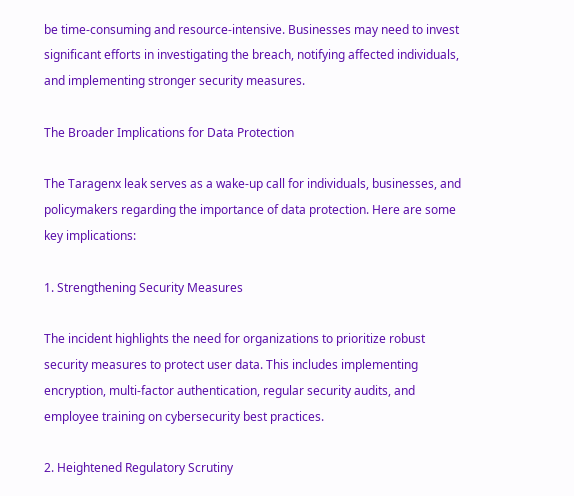be time-consuming and resource-intensive. Businesses may need to invest significant efforts in investigating the breach, notifying affected individuals, and implementing stronger security measures.

The Broader Implications for Data Protection

The Taragenx leak serves as a wake-up call for individuals, businesses, and policymakers regarding the importance of data protection. Here are some key implications:

1. Strengthening Security Measures

The incident highlights the need for organizations to prioritize robust security measures to protect user data. This includes implementing encryption, multi-factor authentication, regular security audits, and employee training on cybersecurity best practices.

2. Heightened Regulatory Scrutiny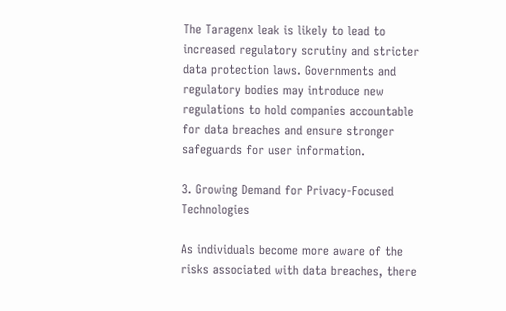The Taragenx leak is likely to lead to increased regulatory scrutiny and stricter data protection laws. Governments and regulatory bodies may introduce new regulations to hold companies accountable for data breaches and ensure stronger safeguards for user information.

3. Growing Demand for Privacy-Focused Technologies

As individuals become more aware of the risks associated with data breaches, there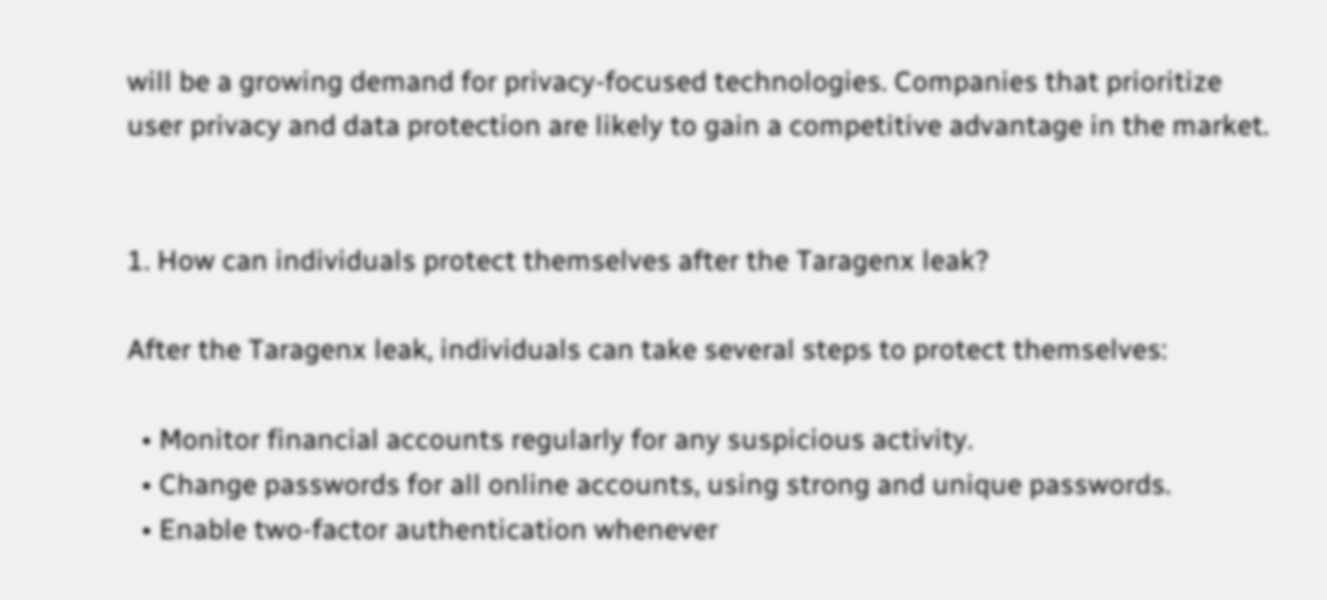will be a growing demand for privacy-focused technologies. Companies that prioritize user privacy and data protection are likely to gain a competitive advantage in the market.


1. How can individuals protect themselves after the Taragenx leak?

After the Taragenx leak, individuals can take several steps to protect themselves:

  • Monitor financial accounts regularly for any suspicious activity.
  • Change passwords for all online accounts, using strong and unique passwords.
  • Enable two-factor authentication whenever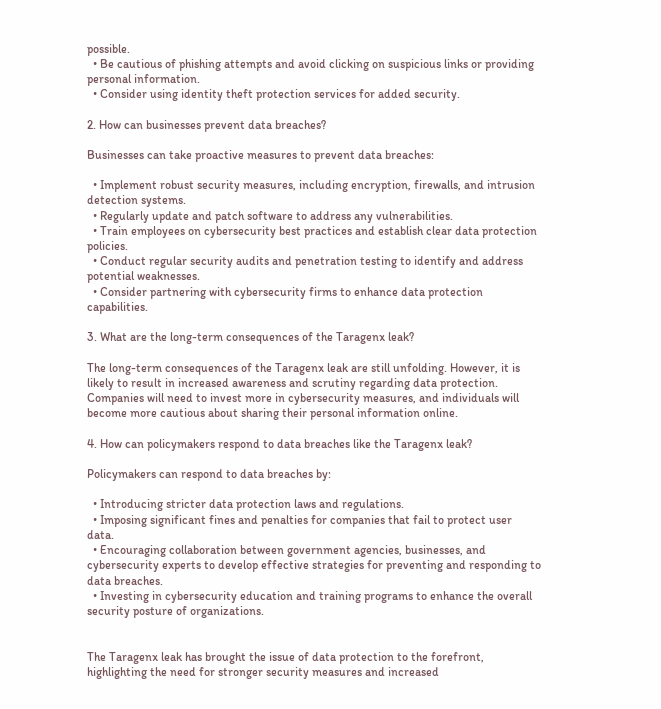possible.
  • Be cautious of phishing attempts and avoid clicking on suspicious links or providing personal information.
  • Consider using identity theft protection services for added security.

2. How can businesses prevent data breaches?

Businesses can take proactive measures to prevent data breaches:

  • Implement robust security measures, including encryption, firewalls, and intrusion detection systems.
  • Regularly update and patch software to address any vulnerabilities.
  • Train employees on cybersecurity best practices and establish clear data protection policies.
  • Conduct regular security audits and penetration testing to identify and address potential weaknesses.
  • Consider partnering with cybersecurity firms to enhance data protection capabilities.

3. What are the long-term consequences of the Taragenx leak?

The long-term consequences of the Taragenx leak are still unfolding. However, it is likely to result in increased awareness and scrutiny regarding data protection. Companies will need to invest more in cybersecurity measures, and individuals will become more cautious about sharing their personal information online.

4. How can policymakers respond to data breaches like the Taragenx leak?

Policymakers can respond to data breaches by:

  • Introducing stricter data protection laws and regulations.
  • Imposing significant fines and penalties for companies that fail to protect user data.
  • Encouraging collaboration between government agencies, businesses, and cybersecurity experts to develop effective strategies for preventing and responding to data breaches.
  • Investing in cybersecurity education and training programs to enhance the overall security posture of organizations.


The Taragenx leak has brought the issue of data protection to the forefront, highlighting the need for stronger security measures and increased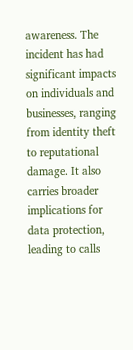awareness. The incident has had significant impacts on individuals and businesses, ranging from identity theft to reputational damage. It also carries broader implications for data protection, leading to calls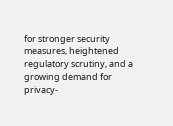for stronger security measures, heightened regulatory scrutiny, and a growing demand for privacy-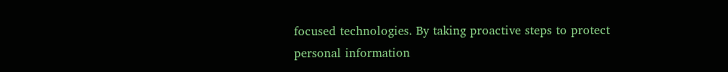focused technologies. By taking proactive steps to protect personal information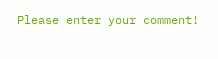Please enter your comment!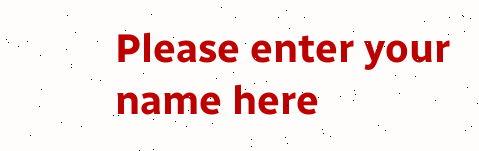Please enter your name here